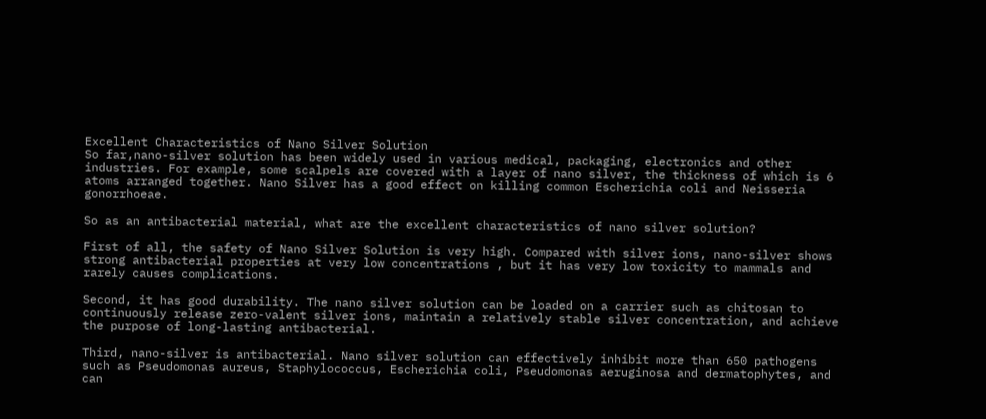Excellent Characteristics of Nano Silver Solution
So far,nano-silver solution has been widely used in various medical, packaging, electronics and other industries. For example, some scalpels are covered with a layer of nano silver, the thickness of which is 6 atoms arranged together. Nano Silver has a good effect on killing common Escherichia coli and Neisseria gonorrhoeae.

So as an antibacterial material, what are the excellent characteristics of nano silver solution?

First of all, the safety of Nano Silver Solution is very high. Compared with silver ions, nano-silver shows strong antibacterial properties at very low concentrations , but it has very low toxicity to mammals and rarely causes complications.

Second, it has good durability. The nano silver solution can be loaded on a carrier such as chitosan to continuously release zero-valent silver ions, maintain a relatively stable silver concentration, and achieve the purpose of long-lasting antibacterial.

Third, nano-silver is antibacterial. Nano silver solution can effectively inhibit more than 650 pathogens such as Pseudomonas aureus, Staphylococcus, Escherichia coli, Pseudomonas aeruginosa and dermatophytes, and can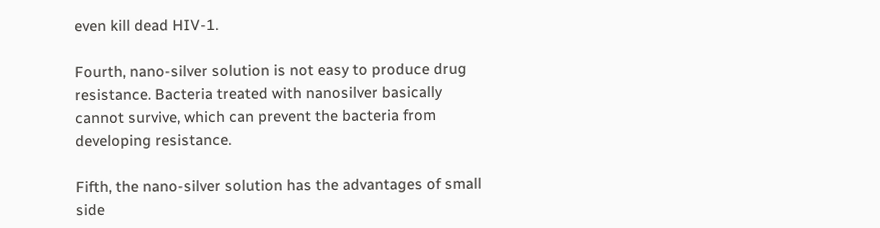even kill dead HIV-1.

Fourth, nano-silver solution is not easy to produce drug resistance. Bacteria treated with nanosilver basically cannot survive, which can prevent the bacteria from developing resistance.

Fifth, the nano-silver solution has the advantages of small side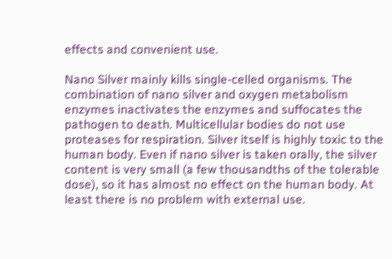effects and convenient use.

Nano Silver mainly kills single-celled organisms. The combination of nano silver and oxygen metabolism enzymes inactivates the enzymes and suffocates the pathogen to death. Multicellular bodies do not use proteases for respiration. Silver itself is highly toxic to the human body. Even if nano silver is taken orally, the silver content is very small (a few thousandths of the tolerable dose), so it has almost no effect on the human body. At least there is no problem with external use.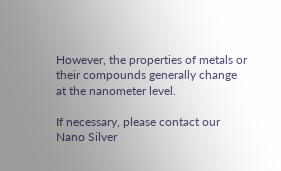However, the properties of metals or their compounds generally change at the nanometer level.

If necessary, please contact our Nano Silver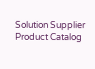Solution Supplier
Product Catalog